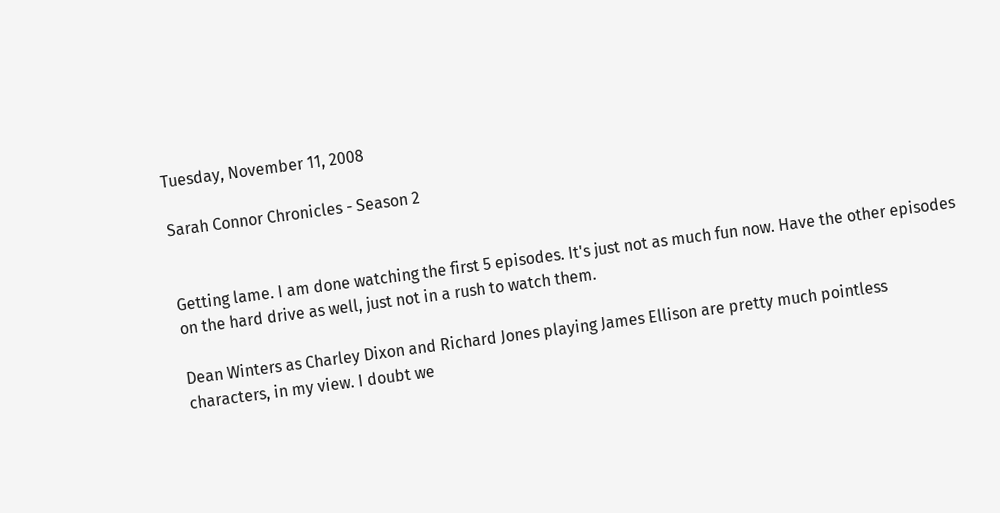Tuesday, November 11, 2008

Sarah Connor Chronicles - Season 2


Getting lame. I am done watching the first 5 episodes. It's just not as much fun now. Have the other episodes on the hard drive as well, just not in a rush to watch them.

Dean Winters as Charley Dixon and Richard Jones playing James Ellison are pretty much pointless characters, in my view. I doubt we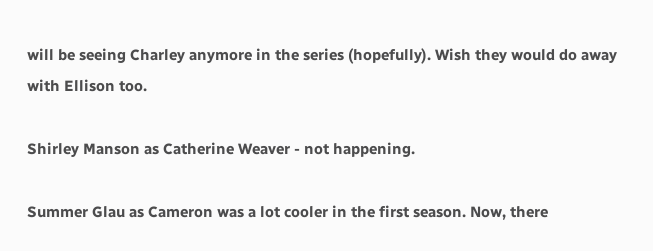will be seeing Charley anymore in the series (hopefully). Wish they would do away with Ellison too.

Shirley Manson as Catherine Weaver - not happening.

Summer Glau as Cameron was a lot cooler in the first season. Now, there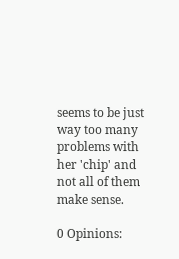seems to be just way too many problems with her 'chip' and not all of them make sense.

0 Opinions: